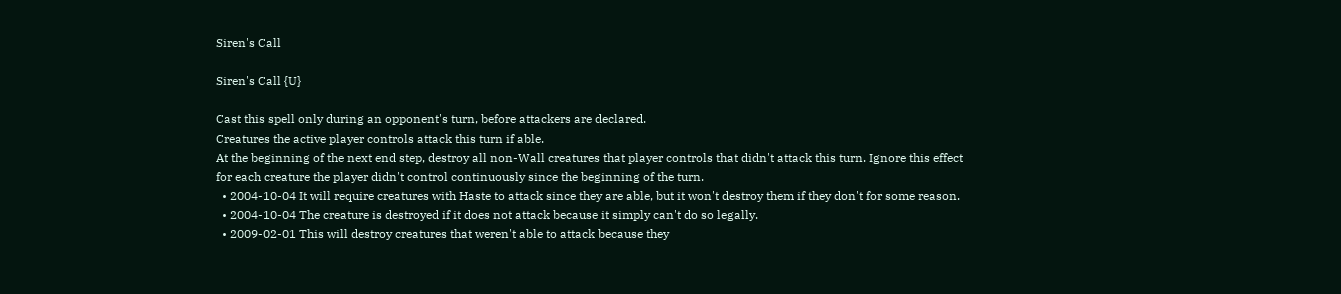Siren's Call

Siren's Call {U}

Cast this spell only during an opponent's turn, before attackers are declared.
Creatures the active player controls attack this turn if able.
At the beginning of the next end step, destroy all non-Wall creatures that player controls that didn't attack this turn. Ignore this effect for each creature the player didn't control continuously since the beginning of the turn.
  • 2004-10-04 It will require creatures with Haste to attack since they are able, but it won't destroy them if they don't for some reason.
  • 2004-10-04 The creature is destroyed if it does not attack because it simply can't do so legally.
  • 2009-02-01 This will destroy creatures that weren't able to attack because they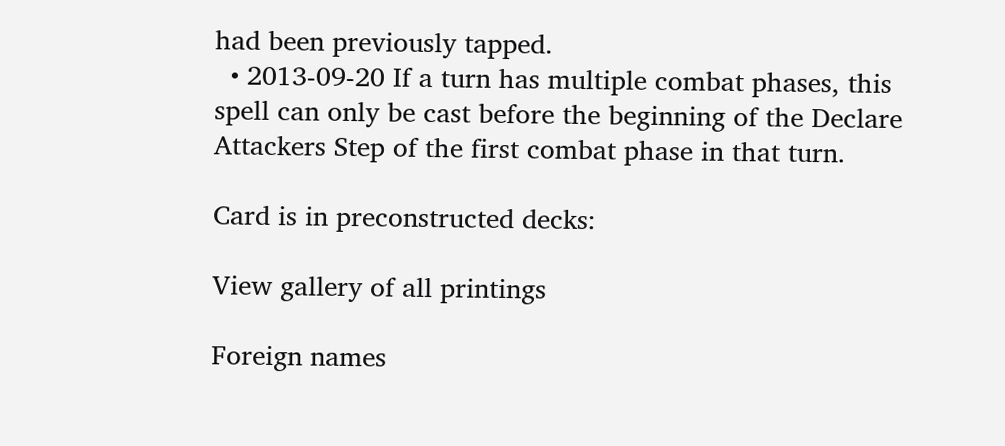had been previously tapped.
  • 2013-09-20 If a turn has multiple combat phases, this spell can only be cast before the beginning of the Declare Attackers Step of the first combat phase in that turn.

Card is in preconstructed decks:

View gallery of all printings

Foreign names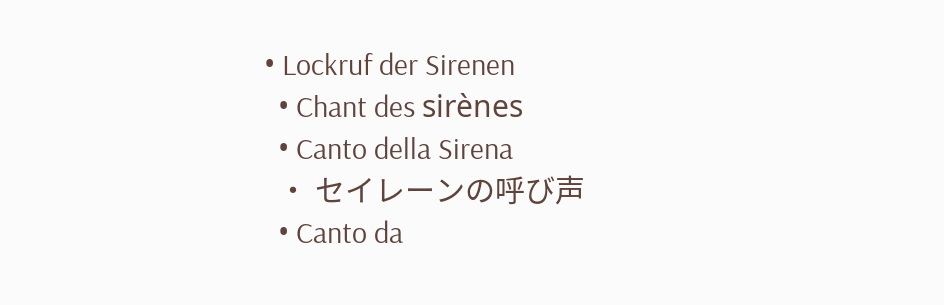• Lockruf der Sirenen
  • Chant des sirènes
  • Canto della Sirena
  • セイレーンの呼び声
  • Canto da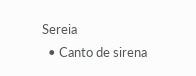Sereia
  • Canto de sirena